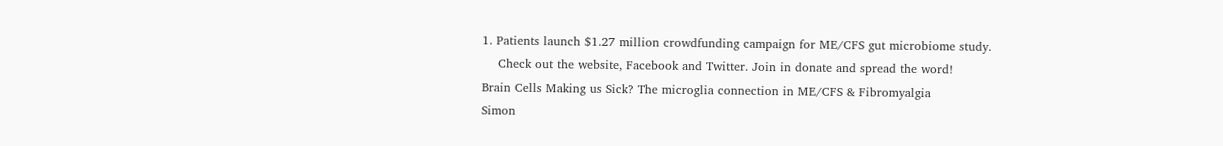1. Patients launch $1.27 million crowdfunding campaign for ME/CFS gut microbiome study.
    Check out the website, Facebook and Twitter. Join in donate and spread the word!
Brain Cells Making us Sick? The microglia connection in ME/CFS & Fibromyalgia
Simon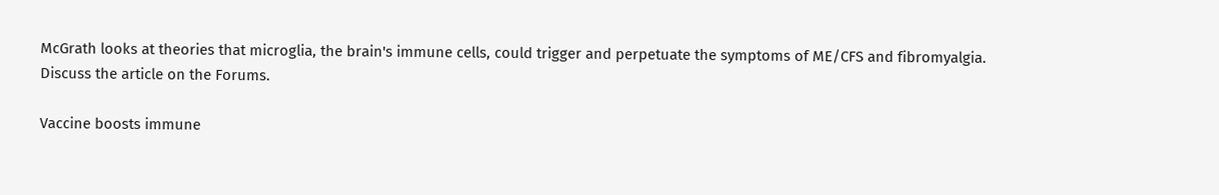McGrath looks at theories that microglia, the brain's immune cells, could trigger and perpetuate the symptoms of ME/CFS and fibromyalgia.
Discuss the article on the Forums.

Vaccine boosts immune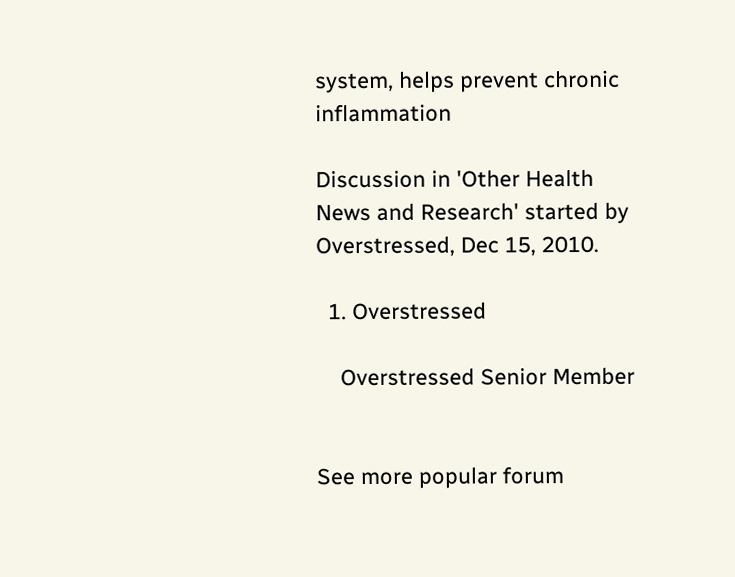system, helps prevent chronic inflammation

Discussion in 'Other Health News and Research' started by Overstressed, Dec 15, 2010.

  1. Overstressed

    Overstressed Senior Member


See more popular forum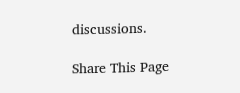discussions.

Share This Page